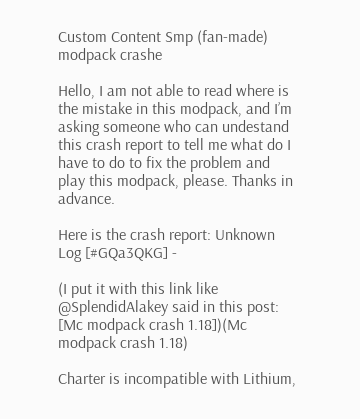Custom Content Smp (fan-made) modpack crashe

Hello, I am not able to read where is the mistake in this modpack, and I’m asking someone who can undestand this crash report to tell me what do I have to do to fix the problem and play this modpack, please. Thanks in advance.

Here is the crash report: Unknown Log [#GQa3QKG] -

(I put it with this link like @SplendidAlakey said in this post: [Mc modpack crash 1.18])(Mc modpack crash 1.18)

Charter is incompatible with Lithium,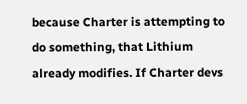because Charter is attempting to do something, that Lithium already modifies. If Charter devs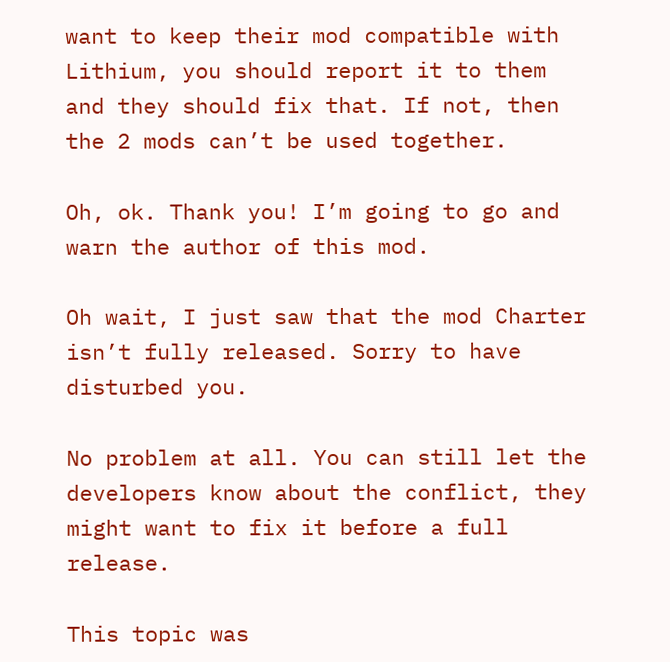want to keep their mod compatible with Lithium, you should report it to them and they should fix that. If not, then the 2 mods can’t be used together.

Oh, ok. Thank you! I’m going to go and warn the author of this mod.

Oh wait, I just saw that the mod Charter isn’t fully released. Sorry to have disturbed you.

No problem at all. You can still let the developers know about the conflict, they might want to fix it before a full release.

This topic was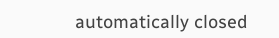automatically closed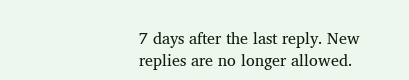7 days after the last reply. New replies are no longer allowed.